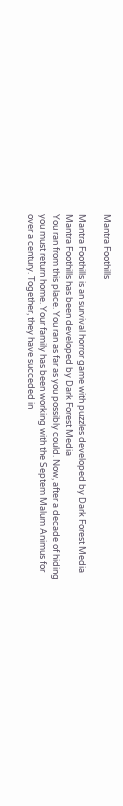Mantra Foothills

Mantra Foothills is an survival horror game with puzzles developed by Dark Forest Media
Mantra Foothills has been developed by Dark Forest Media
You ran from this place. You ran as far as you possibly could. Now, after a decade of hiding you must return home. Your family has been working with the Septem Malum Animus for over a century. Together, they have succeded in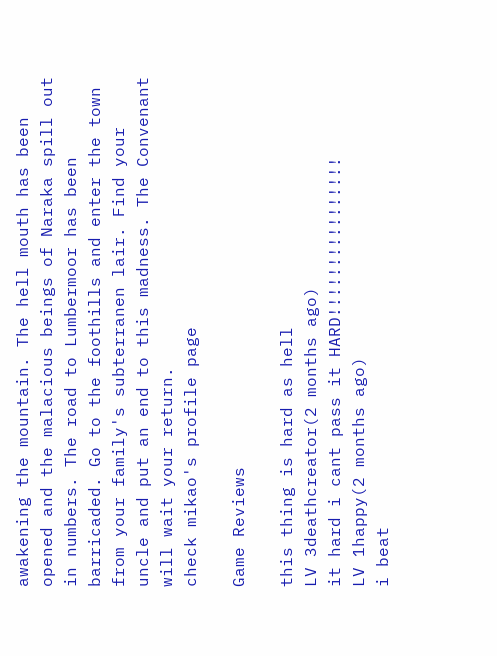awakening the mountain. The hell mouth has been opened and the malacious beings of Naraka spill out in numbers. The road to Lumbermoor has been barricaded. Go to the foothills and enter the town from your family's subterranen lair. Find your uncle and put an end to this madness. The Convenant will wait your return.
check mikao's profile page

Game Reviews

this thing is hard as hell
LV 3deathcreator(2 months ago)
it hard i cant pass it HARD!!!!!!!!!!!!!!!!
LV 1happy(2 months ago)
i beat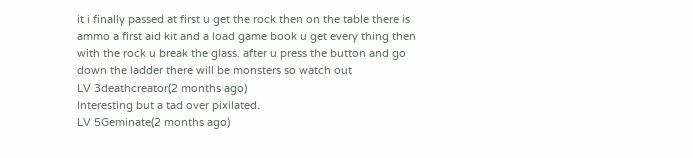it i finally passed at first u get the rock then on the table there is ammo a first aid kit and a load game book u get every thing then with the rock u break the glass. after u press the button and go down the ladder there will be monsters so watch out
LV 3deathcreator(2 months ago)
Interesting but a tad over pixilated.
LV 5Geminate(2 months ago)